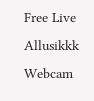Free Live Allusikkk Webcam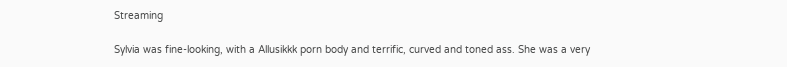Streaming

Sylvia was fine-looking, with a Allusikkk porn body and terrific, curved and toned ass. She was a very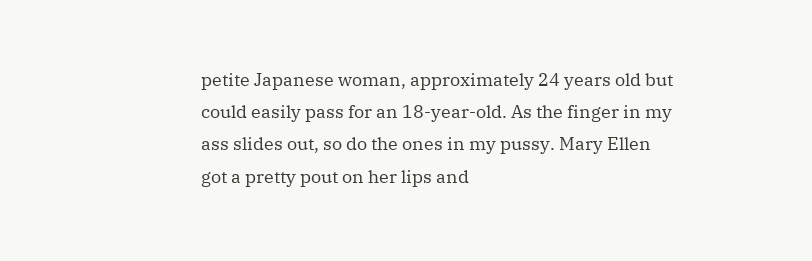petite Japanese woman, approximately 24 years old but could easily pass for an 18-year-old. As the finger in my ass slides out, so do the ones in my pussy. Mary Ellen got a pretty pout on her lips and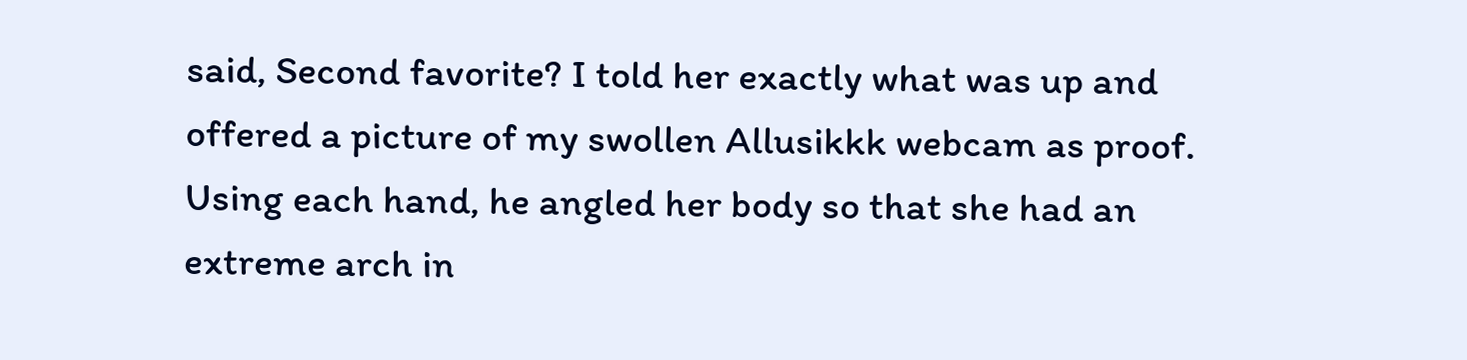said, Second favorite? I told her exactly what was up and offered a picture of my swollen Allusikkk webcam as proof. Using each hand, he angled her body so that she had an extreme arch in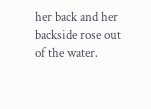her back and her backside rose out of the water.